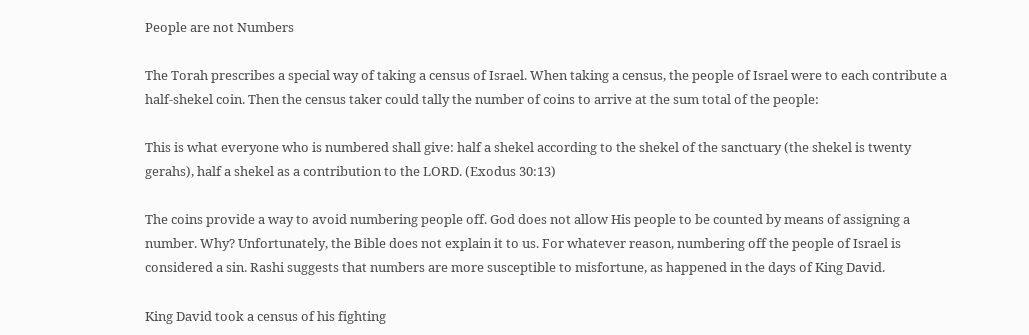People are not Numbers

The Torah prescribes a special way of taking a census of Israel. When taking a census, the people of Israel were to each contribute a half-shekel coin. Then the census taker could tally the number of coins to arrive at the sum total of the people:

This is what everyone who is numbered shall give: half a shekel according to the shekel of the sanctuary (the shekel is twenty gerahs), half a shekel as a contribution to the LORD. (Exodus 30:13)

The coins provide a way to avoid numbering people off. God does not allow His people to be counted by means of assigning a number. Why? Unfortunately, the Bible does not explain it to us. For whatever reason, numbering off the people of Israel is considered a sin. Rashi suggests that numbers are more susceptible to misfortune, as happened in the days of King David.

King David took a census of his fighting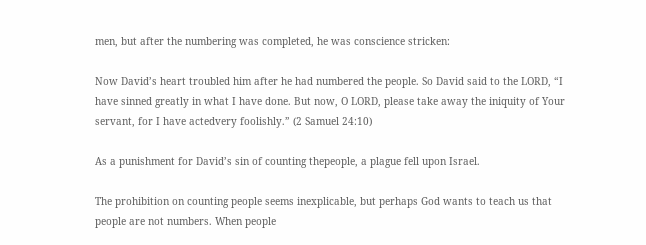men, but after the numbering was completed, he was conscience stricken:

Now David’s heart troubled him after he had numbered the people. So David said to the LORD, “I have sinned greatly in what I have done. But now, O LORD, please take away the iniquity of Your servant, for I have actedvery foolishly.” (2 Samuel 24:10)

As a punishment for David’s sin of counting thepeople, a plague fell upon Israel.

The prohibition on counting people seems inexplicable, but perhaps God wants to teach us that people are not numbers. When people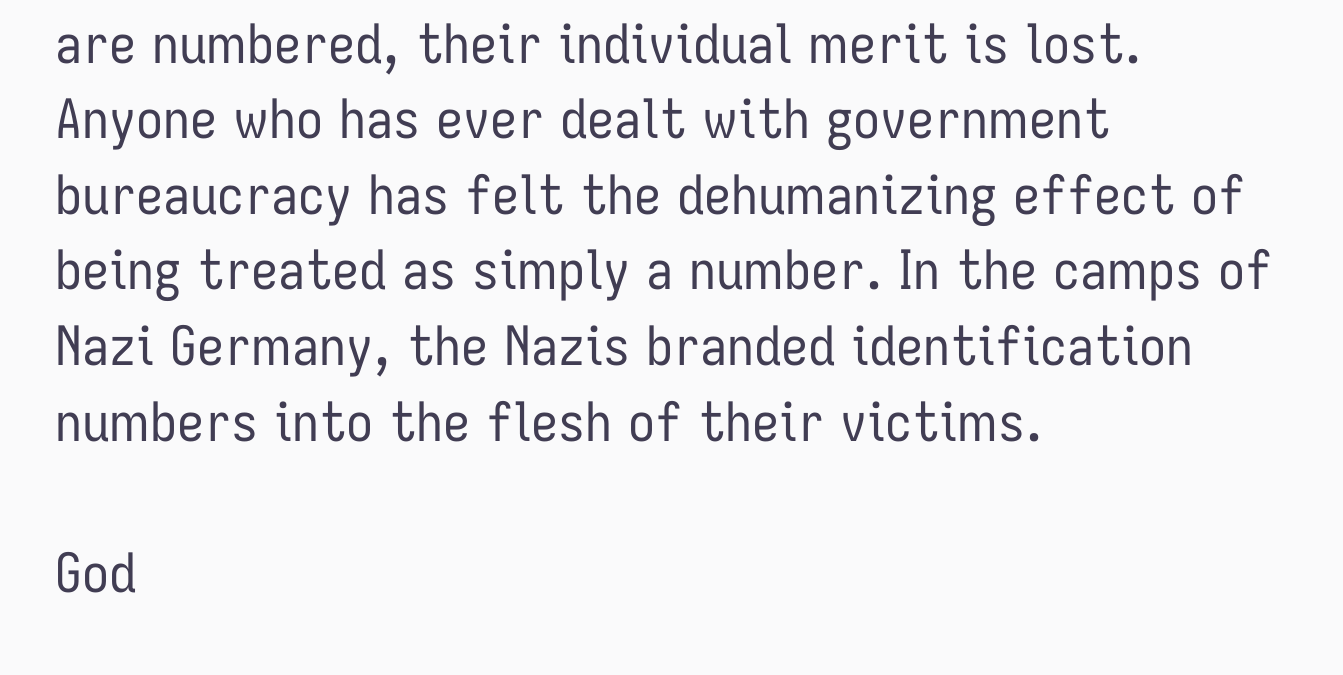are numbered, their individual merit is lost. Anyone who has ever dealt with government bureaucracy has felt the dehumanizing effect of being treated as simply a number. In the camps of Nazi Germany, the Nazis branded identification numbers into the flesh of their victims.

God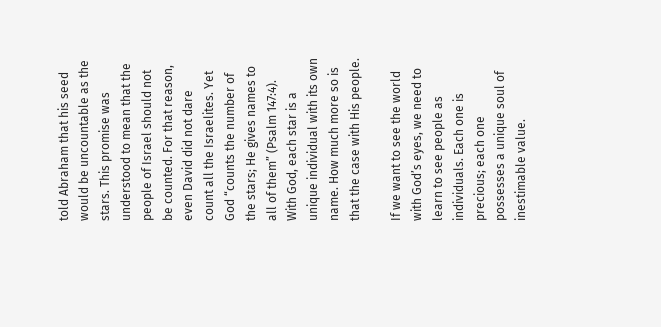told Abraham that his seed would be uncountable as the stars. This promise was understood to mean that the people of Israel should not be counted. For that reason, even David did not dare count all the Israelites. Yet God “counts the number of the stars; He gives names to all of them” (Psalm 147:4). With God, each star is a unique individual with its own name. How much more so is that the case with His people.

If we want to see the world with God’s eyes, we need to learn to see people as individuals. Each one is precious; each one possesses a unique soul of inestimable value.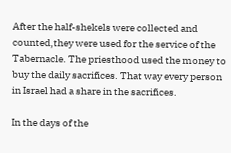After the half-shekels were collected and counted,they were used for the service of the Tabernacle. The priesthood used the money to buy the daily sacrifices. That way every person in Israel had a share in the sacrifices.

In the days of the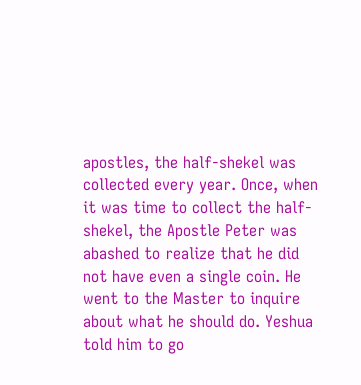apostles, the half-shekel was collected every year. Once, when it was time to collect the half-shekel, the Apostle Peter was abashed to realize that he did not have even a single coin. He went to the Master to inquire about what he should do. Yeshua told him to go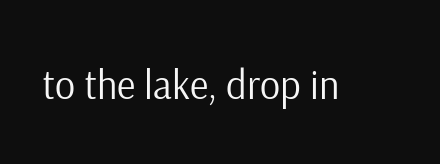to the lake, drop in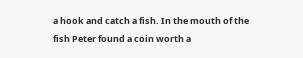a hook and catch a fish. In the mouth of the fish Peter found a coin worth a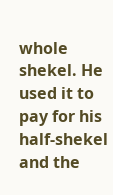whole shekel. He used it to pay for his half-shekel and the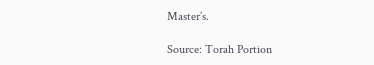Master’s.

Source: Torah Portion